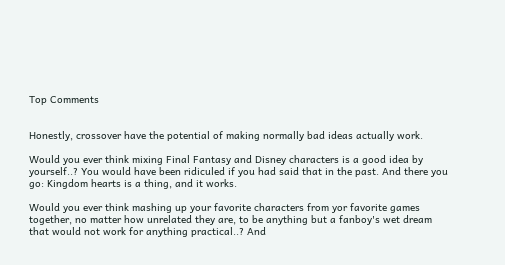Top Comments


Honestly, crossover have the potential of making normally bad ideas actually work.

Would you ever think mixing Final Fantasy and Disney characters is a good idea by yourself..? You would have been ridiculed if you had said that in the past. And there you go: Kingdom hearts is a thing, and it works.

Would you ever think mashing up your favorite characters from yor favorite games together, no matter how unrelated they are, to be anything but a fanboy's wet dream that would not work for anything practical..? And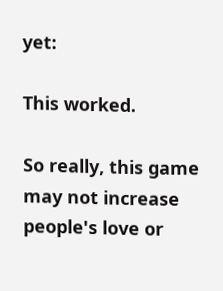yet:

This worked.

So really, this game may not increase people's love or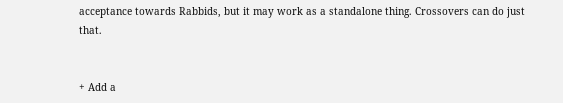acceptance towards Rabbids, but it may work as a standalone thing. Crossovers can do just that.


+ Add a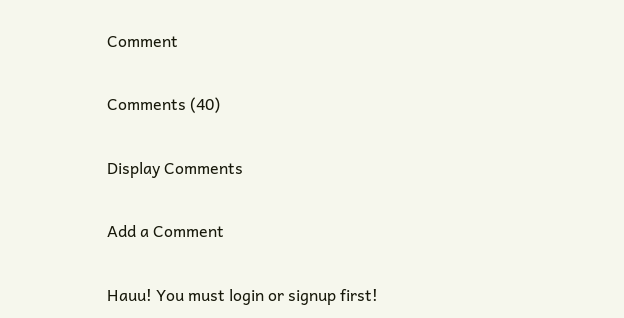Comment

Comments (40)

Display Comments

Add a Comment

Hauu! You must login or signup first!